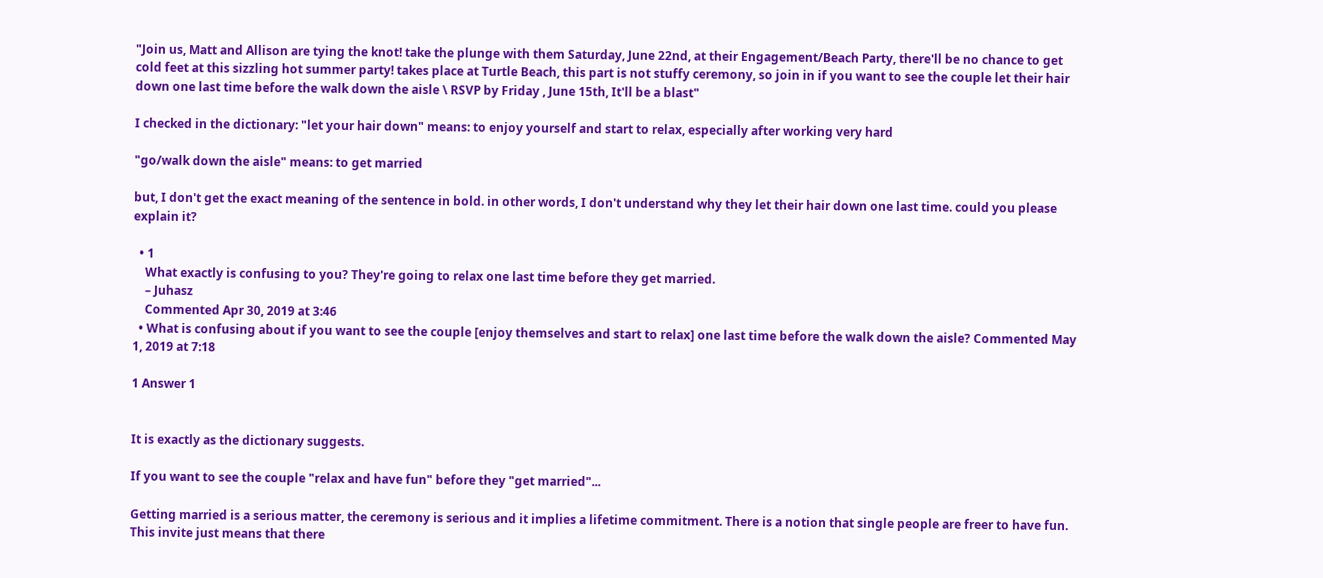"Join us, Matt and Allison are tying the knot! take the plunge with them Saturday, June 22nd, at their Engagement/Beach Party, there'll be no chance to get cold feet at this sizzling hot summer party! takes place at Turtle Beach, this part is not stuffy ceremony, so join in if you want to see the couple let their hair down one last time before the walk down the aisle \ RSVP by Friday , June 15th, It'll be a blast"

I checked in the dictionary: "let your hair down" means: to enjoy yourself and start to relax, especially after working very hard

"go/walk down the aisle" means: to get married

but, I don't get the exact meaning of the sentence in bold. in other words, I don't understand why they let their hair down one last time. could you please explain it?

  • 1
    What exactly is confusing to you? They're going to relax one last time before they get married.
    – Juhasz
    Commented Apr 30, 2019 at 3:46
  • What is confusing about if you want to see the couple [enjoy themselves and start to relax] one last time before the walk down the aisle? Commented May 1, 2019 at 7:18

1 Answer 1


It is exactly as the dictionary suggests.

If you want to see the couple "relax and have fun" before they "get married"...

Getting married is a serious matter, the ceremony is serious and it implies a lifetime commitment. There is a notion that single people are freer to have fun. This invite just means that there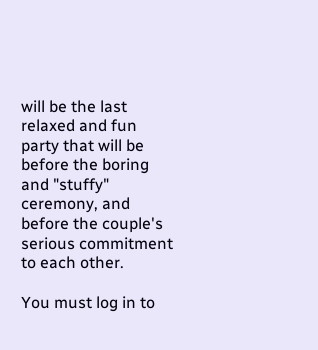will be the last relaxed and fun party that will be before the boring and "stuffy" ceremony, and before the couple's serious commitment to each other.

You must log in to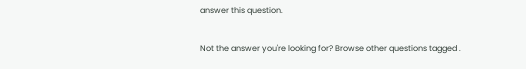answer this question.

Not the answer you're looking for? Browse other questions tagged .